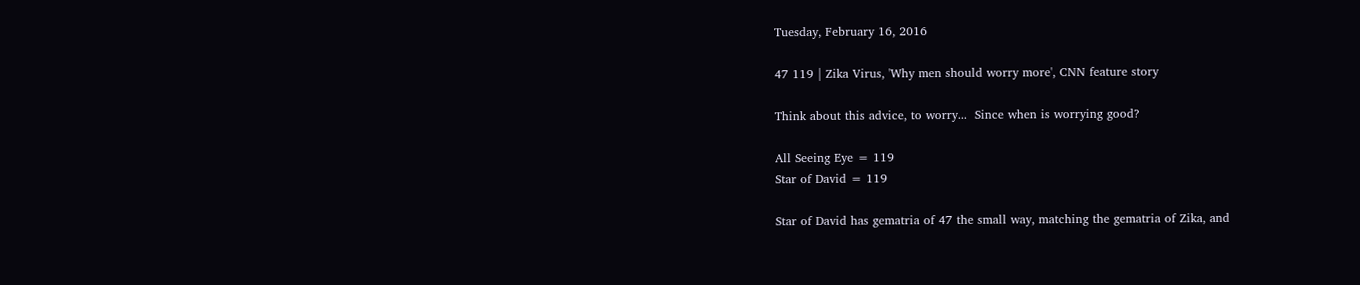Tuesday, February 16, 2016

47 119 | Zika Virus, 'Why men should worry more', CNN feature story

Think about this advice, to worry...  Since when is worrying good?

All Seeing Eye = 119
Star of David = 119

Star of David has gematria of 47 the small way, matching the gematria of Zika, and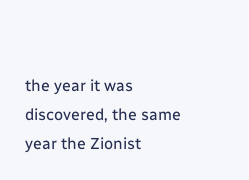the year it was discovered, the same year the Zionist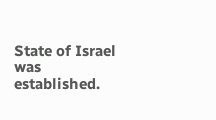State of Israel was established.